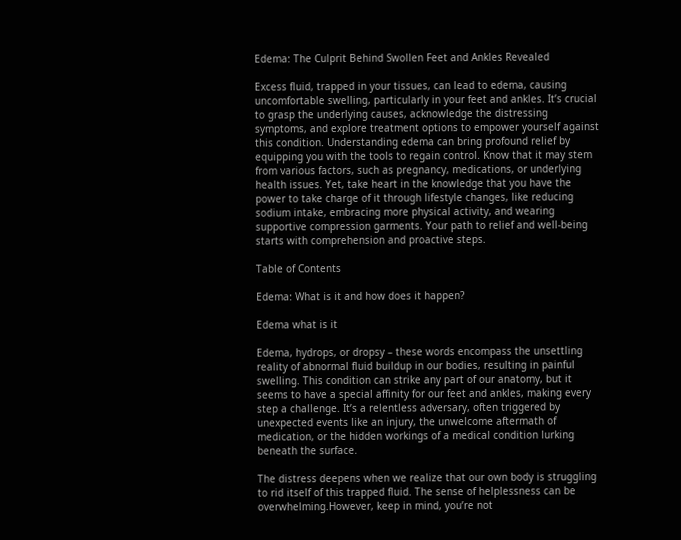Edema: The Culprit Behind Swollen Feet and Ankles Revealed

Excess fluid, trapped in your tissues, can lead to edema, causing uncomfortable swelling, particularly in your feet and ankles. It’s crucial to grasp the underlying causes, acknowledge the distressing symptoms, and explore treatment options to empower yourself against this condition. Understanding edema can bring profound relief by equipping you with the tools to regain control. Know that it may stem from various factors, such as pregnancy, medications, or underlying health issues. Yet, take heart in the knowledge that you have the power to take charge of it through lifestyle changes, like reducing sodium intake, embracing more physical activity, and wearing supportive compression garments. Your path to relief and well-being starts with comprehension and proactive steps.

Table of Contents

Edema: What is it and how does it happen?

Edema what is it

Edema, hydrops, or dropsy – these words encompass the unsettling reality of abnormal fluid buildup in our bodies, resulting in painful swelling. This condition can strike any part of our anatomy, but it seems to have a special affinity for our feet and ankles, making every step a challenge. It’s a relentless adversary, often triggered by unexpected events like an injury, the unwelcome aftermath of medication, or the hidden workings of a medical condition lurking beneath the surface.

The distress deepens when we realize that our own body is struggling to rid itself of this trapped fluid. The sense of helplessness can be overwhelming.However, keep in mind, you’re not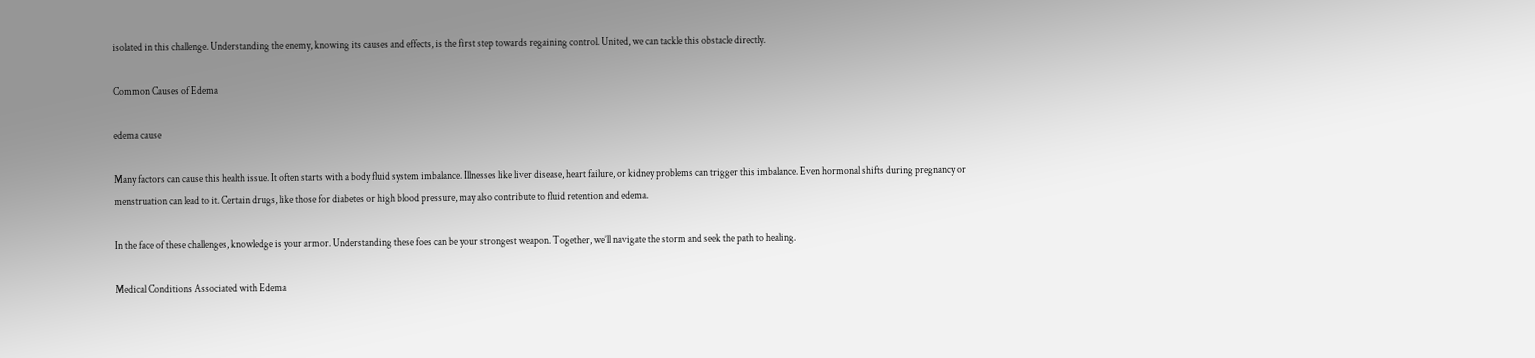isolated in this challenge. Understanding the enemy, knowing its causes and effects, is the first step towards regaining control. United, we can tackle this obstacle directly.

Common Causes of Edema

edema cause

Many factors can cause this health issue. It often starts with a body fluid system imbalance. Illnesses like liver disease, heart failure, or kidney problems can trigger this imbalance. Even hormonal shifts during pregnancy or menstruation can lead to it. Certain drugs, like those for diabetes or high blood pressure, may also contribute to fluid retention and edema.

In the face of these challenges, knowledge is your armor. Understanding these foes can be your strongest weapon. Together, we’ll navigate the storm and seek the path to healing.

Medical Conditions Associated with Edema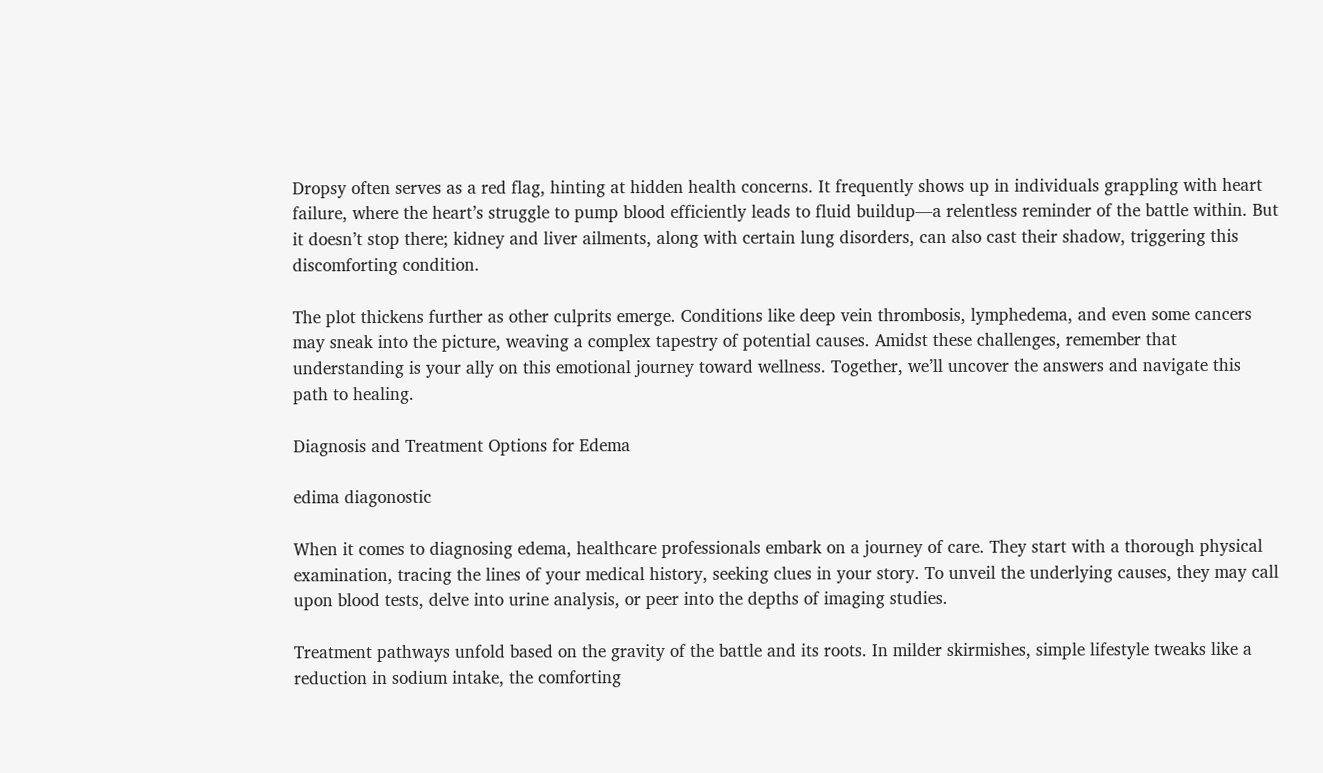Dropsy often serves as a red flag, hinting at hidden health concerns. It frequently shows up in individuals grappling with heart failure, where the heart’s struggle to pump blood efficiently leads to fluid buildup—a relentless reminder of the battle within. But it doesn’t stop there; kidney and liver ailments, along with certain lung disorders, can also cast their shadow, triggering this discomforting condition.

The plot thickens further as other culprits emerge. Conditions like deep vein thrombosis, lymphedema, and even some cancers may sneak into the picture, weaving a complex tapestry of potential causes. Amidst these challenges, remember that understanding is your ally on this emotional journey toward wellness. Together, we’ll uncover the answers and navigate this path to healing.

Diagnosis and Treatment Options for Edema

edima diagonostic

When it comes to diagnosing edema, healthcare professionals embark on a journey of care. They start with a thorough physical examination, tracing the lines of your medical history, seeking clues in your story. To unveil the underlying causes, they may call upon blood tests, delve into urine analysis, or peer into the depths of imaging studies.

Treatment pathways unfold based on the gravity of the battle and its roots. In milder skirmishes, simple lifestyle tweaks like a reduction in sodium intake, the comforting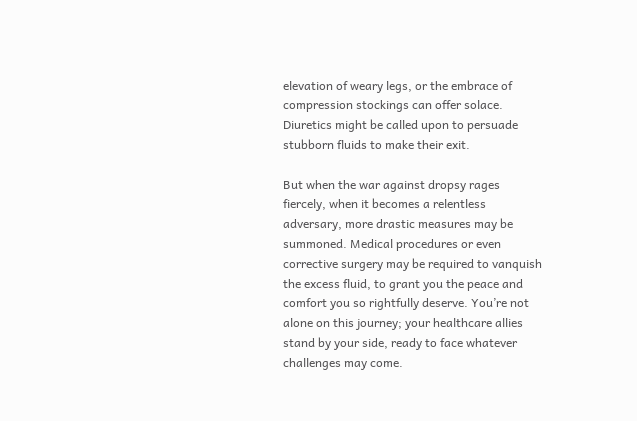elevation of weary legs, or the embrace of compression stockings can offer solace. Diuretics might be called upon to persuade stubborn fluids to make their exit.

But when the war against dropsy rages fiercely, when it becomes a relentless adversary, more drastic measures may be summoned. Medical procedures or even corrective surgery may be required to vanquish the excess fluid, to grant you the peace and comfort you so rightfully deserve. You’re not alone on this journey; your healthcare allies stand by your side, ready to face whatever challenges may come.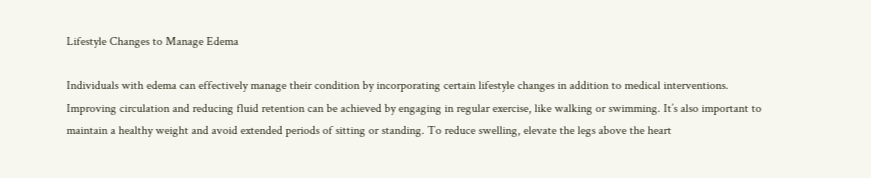Lifestyle Changes to Manage Edema

Individuals with edema can effectively manage their condition by incorporating certain lifestyle changes in addition to medical interventions. Improving circulation and reducing fluid retention can be achieved by engaging in regular exercise, like walking or swimming. It’s also important to maintain a healthy weight and avoid extended periods of sitting or standing. To reduce swelling, elevate the legs above the heart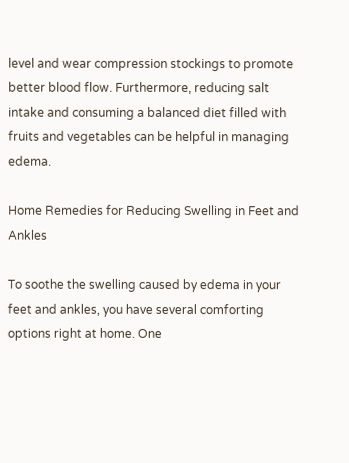level and wear compression stockings to promote better blood flow. Furthermore, reducing salt intake and consuming a balanced diet filled with fruits and vegetables can be helpful in managing edema.

Home Remedies for Reducing Swelling in Feet and Ankles

To soothe the swelling caused by edema in your feet and ankles, you have several comforting options right at home. One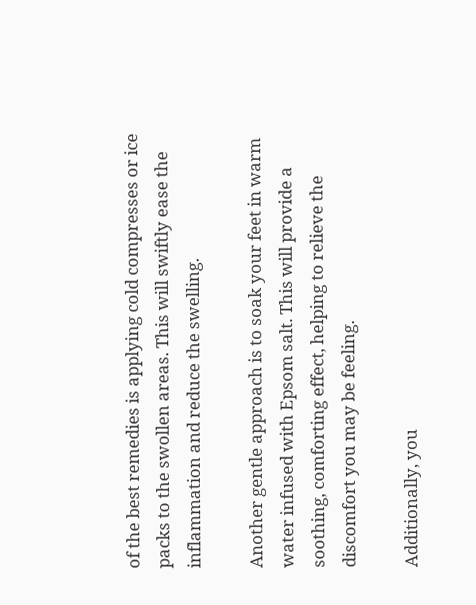of the best remedies is applying cold compresses or ice packs to the swollen areas. This will swiftly ease the inflammation and reduce the swelling.

Another gentle approach is to soak your feet in warm water infused with Epsom salt. This will provide a soothing, comforting effect, helping to relieve the discomfort you may be feeling.

Additionally, you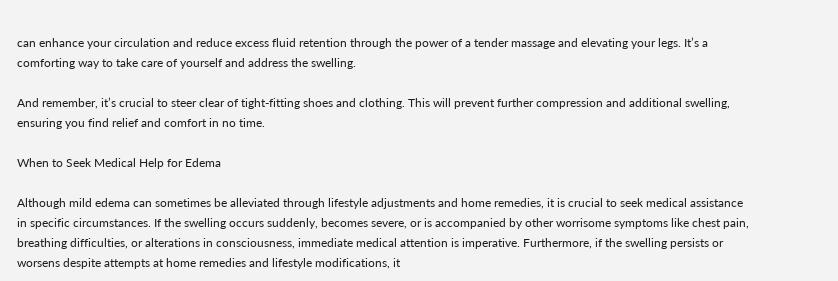can enhance your circulation and reduce excess fluid retention through the power of a tender massage and elevating your legs. It’s a comforting way to take care of yourself and address the swelling.

And remember, it’s crucial to steer clear of tight-fitting shoes and clothing. This will prevent further compression and additional swelling, ensuring you find relief and comfort in no time.

When to Seek Medical Help for Edema

Although mild edema can sometimes be alleviated through lifestyle adjustments and home remedies, it is crucial to seek medical assistance in specific circumstances. If the swelling occurs suddenly, becomes severe, or is accompanied by other worrisome symptoms like chest pain, breathing difficulties, or alterations in consciousness, immediate medical attention is imperative. Furthermore, if the swelling persists or worsens despite attempts at home remedies and lifestyle modifications, it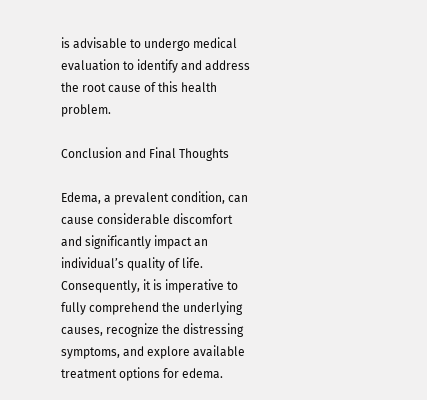is advisable to undergo medical evaluation to identify and address the root cause of this health problem.

Conclusion and Final Thoughts

Edema, a prevalent condition, can cause considerable discomfort and significantly impact an individual’s quality of life. Consequently, it is imperative to fully comprehend the underlying causes, recognize the distressing symptoms, and explore available treatment options for edema.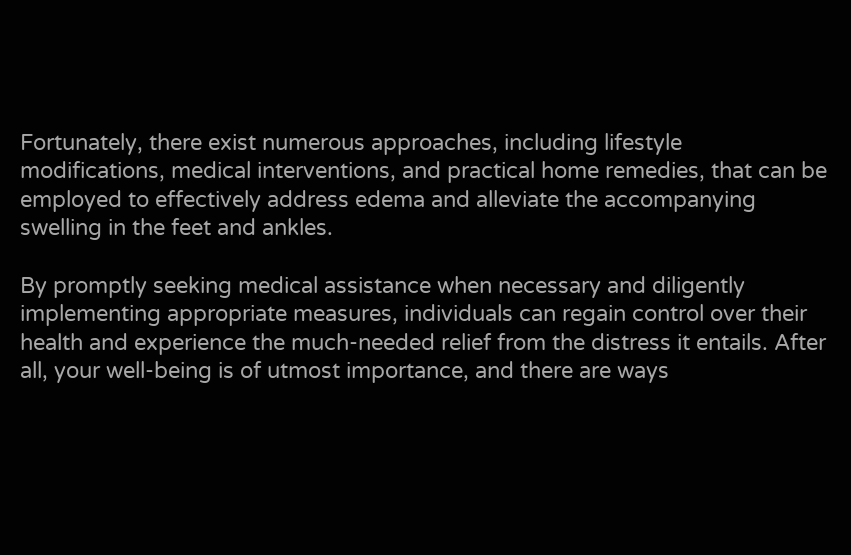Fortunately, there exist numerous approaches, including lifestyle modifications, medical interventions, and practical home remedies, that can be employed to effectively address edema and alleviate the accompanying swelling in the feet and ankles.

By promptly seeking medical assistance when necessary and diligently implementing appropriate measures, individuals can regain control over their health and experience the much-needed relief from the distress it entails. After all, your well-being is of utmost importance, and there are ways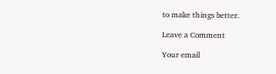to make things better.

Leave a Comment

Your email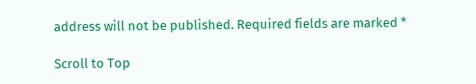address will not be published. Required fields are marked *

Scroll to Top